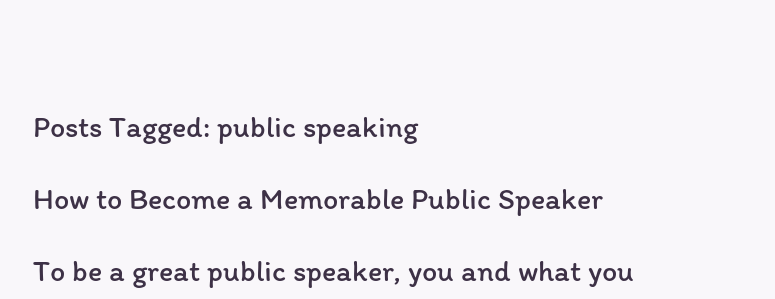Posts Tagged: public speaking

How to Become a Memorable Public Speaker

To be a great public speaker, you and what you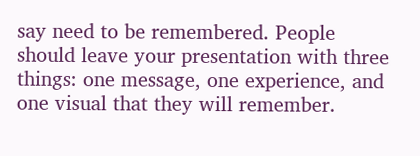say need to be remembered. People should leave your presentation with three things: one message, one experience, and one visual that they will remember.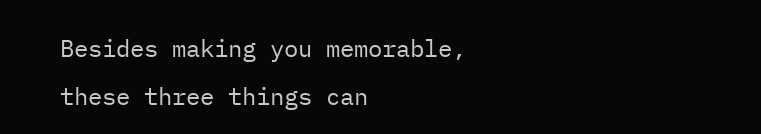Besides making you memorable, these three things can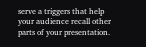serve a triggers that help your audience recall other parts of your presentation.